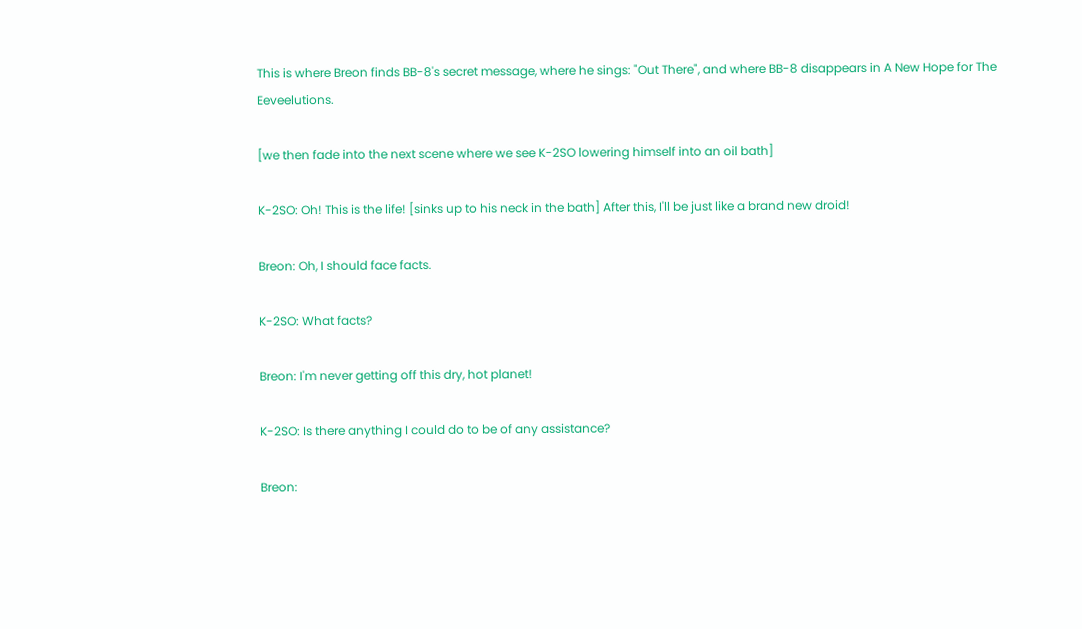This is where Breon finds BB-8's secret message, where he sings: "Out There", and where BB-8 disappears in A New Hope for The Eeveelutions.

[we then fade into the next scene where we see K-2SO lowering himself into an oil bath]

K-2SO: Oh! This is the life! [sinks up to his neck in the bath] After this, I'll be just like a brand new droid!

Breon: Oh, I should face facts.

K-2SO: What facts?

Breon: I'm never getting off this dry, hot planet!

K-2SO: Is there anything I could do to be of any assistance?

Breon: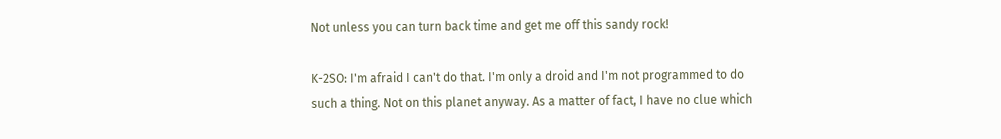Not unless you can turn back time and get me off this sandy rock!

K-2SO: I'm afraid I can't do that. I'm only a droid and I'm not programmed to do such a thing. Not on this planet anyway. As a matter of fact, I have no clue which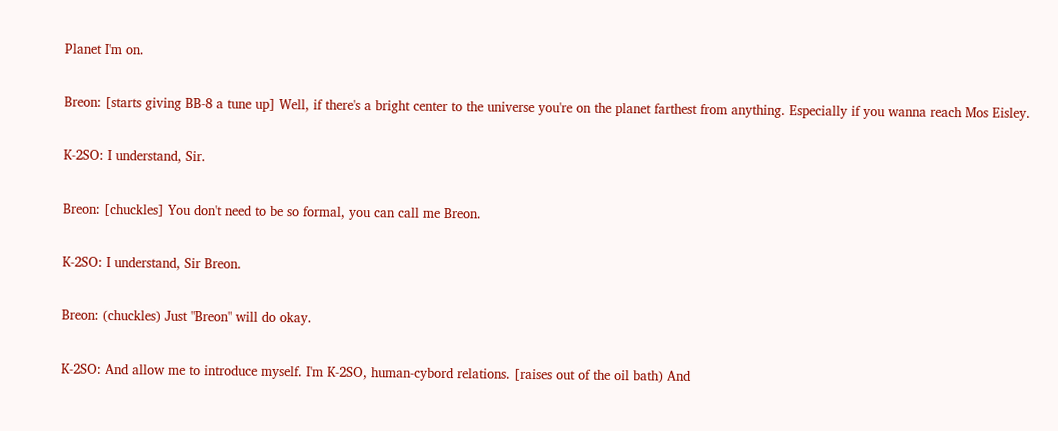Planet I'm on.

Breon: [starts giving BB-8 a tune up] Well, if there's a bright center to the universe you're on the planet farthest from anything. Especially if you wanna reach Mos Eisley.

K-2SO: I understand, Sir.

Breon: [chuckles] You don't need to be so formal, you can call me Breon.

K-2SO: I understand, Sir Breon.

Breon: (chuckles) Just "Breon" will do okay.

K-2SO: And allow me to introduce myself. I'm K-2SO, human-cybord relations. [raises out of the oil bath) And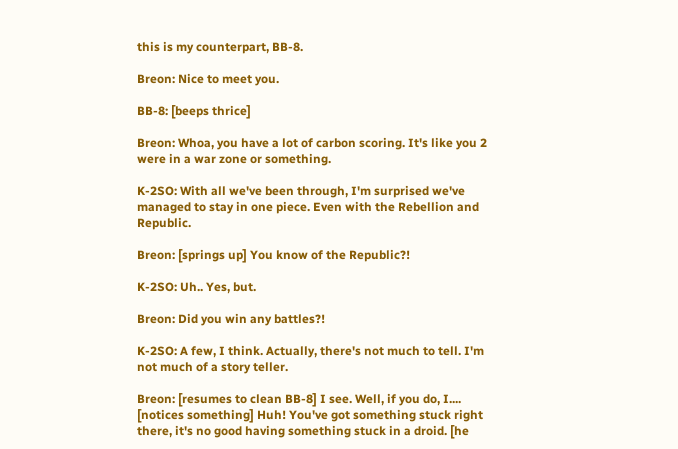this is my counterpart, BB-8.

Breon: Nice to meet you.

BB-8: [beeps thrice]

Breon: Whoa, you have a lot of carbon scoring. It's like you 2 were in a war zone or something.

K-2SO: With all we've been through, I'm surprised we've managed to stay in one piece. Even with the Rebellion and Republic.

Breon: [springs up] You know of the Republic?!

K-2SO: Uh.. Yes, but.

Breon: Did you win any battles?!

K-2SO: A few, I think. Actually, there's not much to tell. I'm not much of a story teller.

Breon: [resumes to clean BB-8] I see. Well, if you do, I.... [notices something] Huh! You've got something stuck right there, it's no good having something stuck in a droid. [he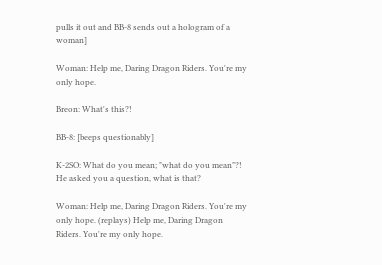pulls it out and BB-8 sends out a hologram of a woman]

Woman: Help me, Daring Dragon Riders. You're my only hope.

Breon: What's this?!

BB-8: [beeps questionably]

K-2SO: What do you mean; "what do you mean"?! He asked you a question, what is that?

Woman: Help me, Daring Dragon Riders. You're my only hope. (replays) Help me, Daring Dragon Riders. You're my only hope.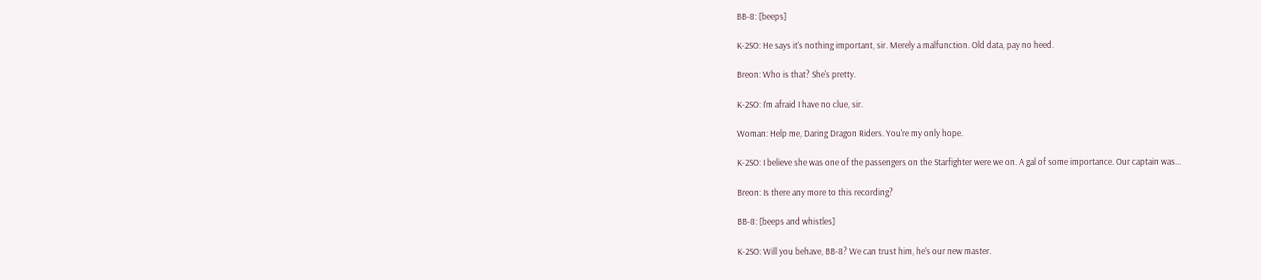BB-8: [beeps]

K-2SO: He says it's nothing important, sir. Merely a malfunction. Old data, pay no heed.

Breon: Who is that? She's pretty.

K-2SO: I'm afraid I have no clue, sir.

Woman: Help me, Daring Dragon Riders. You're my only hope.

K-2SO: I believe she was one of the passengers on the Starfighter were we on. A gal of some importance. Our captain was...

Breon: Is there any more to this recording?

BB-8: [beeps and whistles]

K-2SO: Will you behave, BB-8? We can trust him, he's our new master.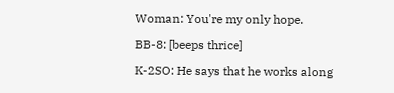Woman: You're my only hope.

BB-8: [beeps thrice]

K-2SO: He says that he works along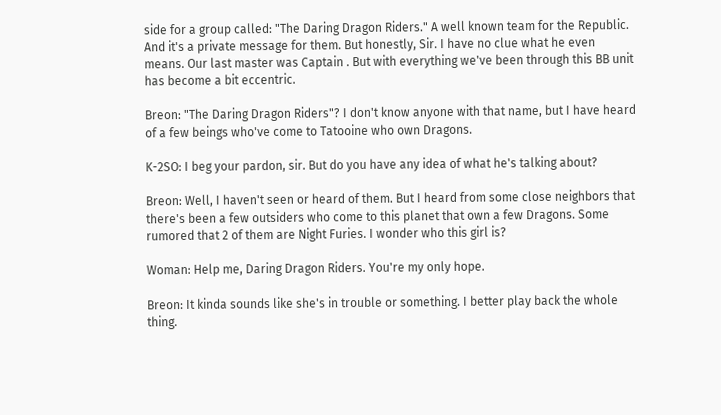side for a group called: "The Daring Dragon Riders." A well known team for the Republic. And it's a private message for them. But honestly, Sir. I have no clue what he even means. Our last master was Captain . But with everything we've been through this BB unit has become a bit eccentric.

Breon: "The Daring Dragon Riders"? I don't know anyone with that name, but I have heard of a few beings who've come to Tatooine who own Dragons.

K-2SO: I beg your pardon, sir. But do you have any idea of what he's talking about?

Breon: Well, I haven't seen or heard of them. But I heard from some close neighbors that there's been a few outsiders who come to this planet that own a few Dragons. Some rumored that 2 of them are Night Furies. I wonder who this girl is?

Woman: Help me, Daring Dragon Riders. You're my only hope.

Breon: It kinda sounds like she's in trouble or something. I better play back the whole thing.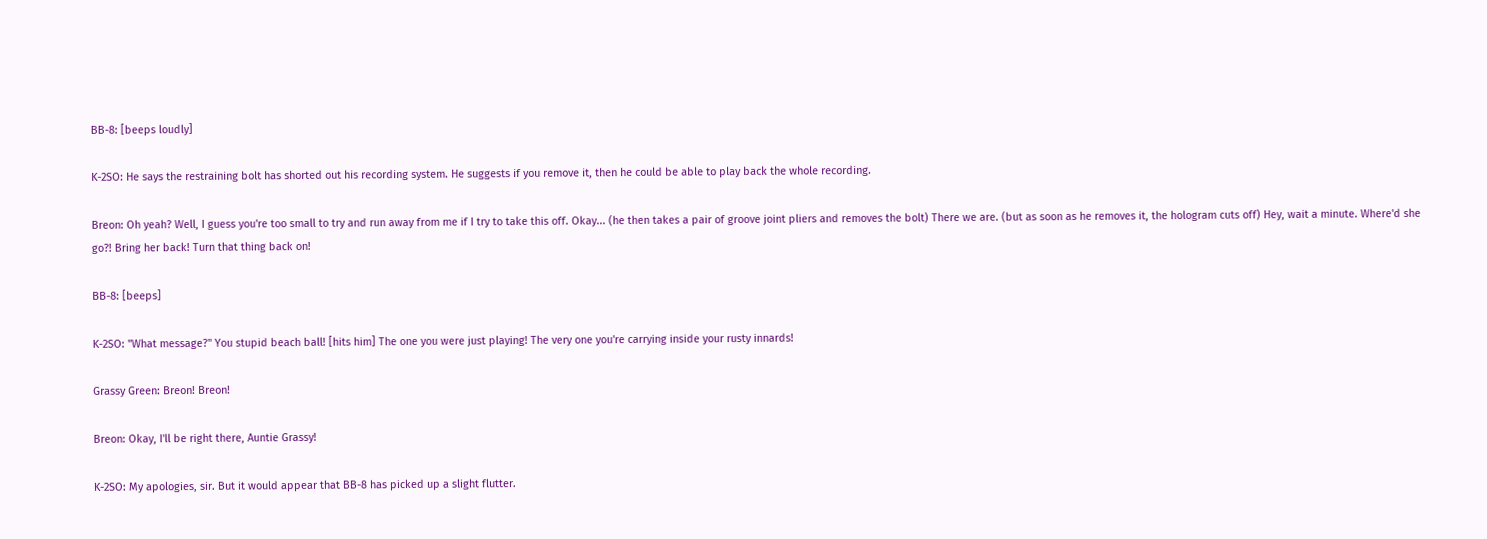BB-8: [beeps loudly]

K-2SO: He says the restraining bolt has shorted out his recording system. He suggests if you remove it, then he could be able to play back the whole recording.

Breon: Oh yeah? Well, I guess you're too small to try and run away from me if I try to take this off. Okay... (he then takes a pair of groove joint pliers and removes the bolt) There we are. (but as soon as he removes it, the hologram cuts off) Hey, wait a minute. Where'd she go?! Bring her back! Turn that thing back on!

BB-8: [beeps]

K-2SO: "What message?" You stupid beach ball! [hits him] The one you were just playing! The very one you're carrying inside your rusty innards!

Grassy Green: Breon! Breon!

Breon: Okay, I'll be right there, Auntie Grassy!

K-2SO: My apologies, sir. But it would appear that BB-8 has picked up a slight flutter.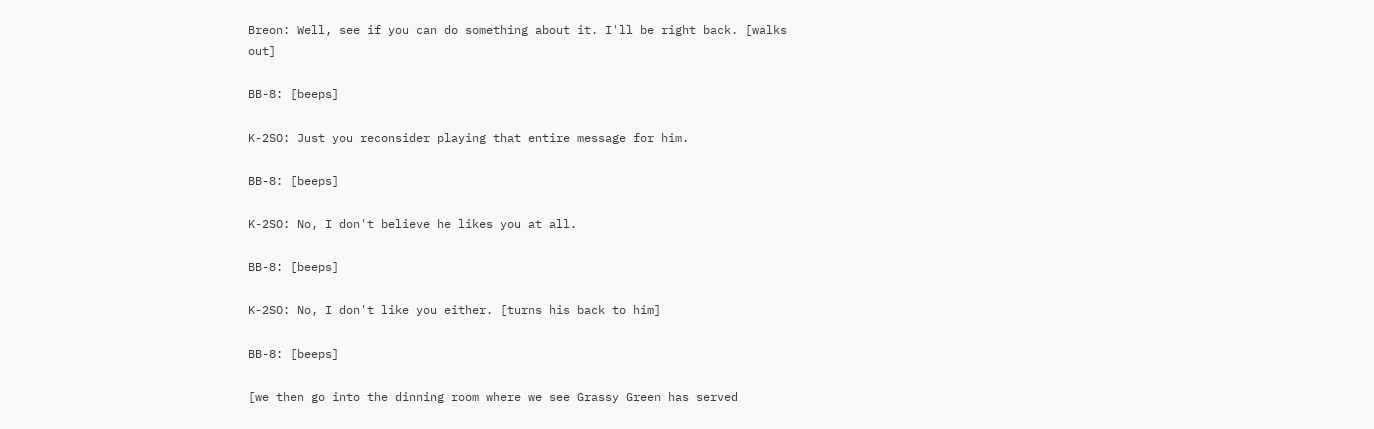Breon: Well, see if you can do something about it. I'll be right back. [walks out]

BB-8: [beeps]

K-2SO: Just you reconsider playing that entire message for him.

BB-8: [beeps]

K-2SO: No, I don't believe he likes you at all.

BB-8: [beeps]

K-2SO: No, I don't like you either. [turns his back to him]

BB-8: [beeps]

[we then go into the dinning room where we see Grassy Green has served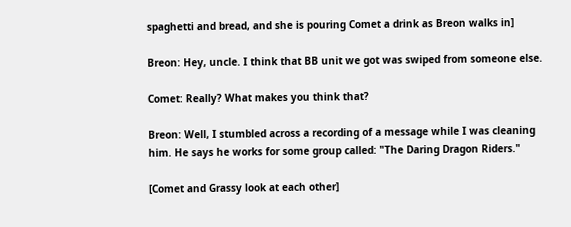spaghetti and bread, and she is pouring Comet a drink as Breon walks in]

Breon: Hey, uncle. I think that BB unit we got was swiped from someone else.

Comet: Really? What makes you think that?

Breon: Well, I stumbled across a recording of a message while I was cleaning him. He says he works for some group called: "The Daring Dragon Riders."

[Comet and Grassy look at each other]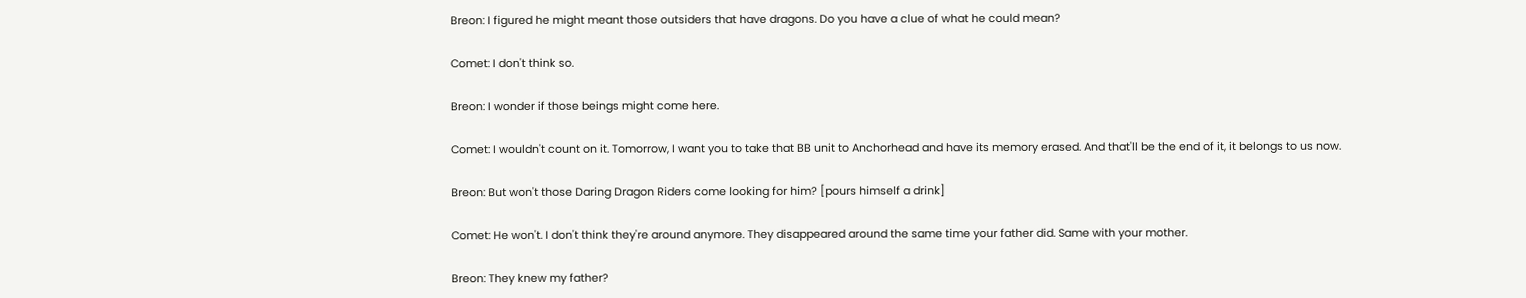Breon: I figured he might meant those outsiders that have dragons. Do you have a clue of what he could mean?

Comet: I don't think so.

Breon: I wonder if those beings might come here.

Comet: I wouldn't count on it. Tomorrow, I want you to take that BB unit to Anchorhead and have its memory erased. And that'll be the end of it, it belongs to us now.

Breon: But won't those Daring Dragon Riders come looking for him? [pours himself a drink]

Comet: He won't. I don't think they're around anymore. They disappeared around the same time your father did. Same with your mother.

Breon: They knew my father?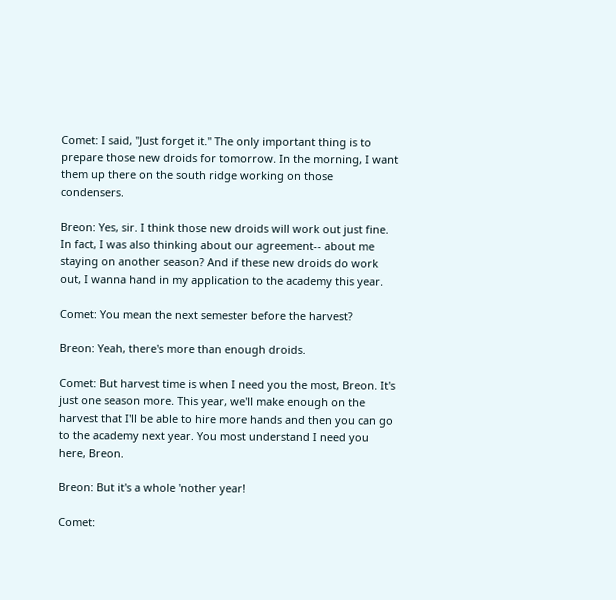Comet: I said, "Just forget it." The only important thing is to prepare those new droids for tomorrow. In the morning, I want them up there on the south ridge working on those condensers.

Breon: Yes, sir. I think those new droids will work out just fine. In fact, I was also thinking about our agreement-- about me staying on another season? And if these new droids do work out, I wanna hand in my application to the academy this year.

Comet: You mean the next semester before the harvest?

Breon: Yeah, there's more than enough droids.

Comet: But harvest time is when I need you the most, Breon. It's just one season more. This year, we'll make enough on the harvest that I'll be able to hire more hands and then you can go to the academy next year. You most understand I need you here, Breon.

Breon: But it's a whole 'nother year!

Comet: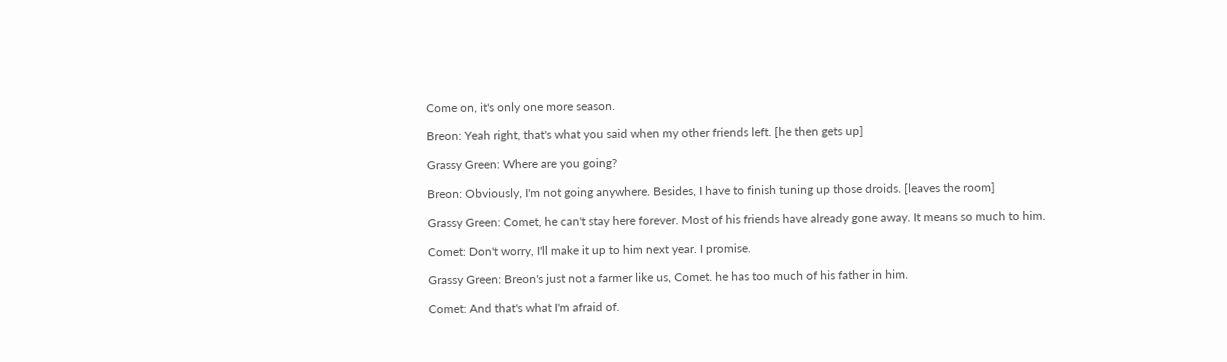Come on, it's only one more season.

Breon: Yeah right, that's what you said when my other friends left. [he then gets up]

Grassy Green: Where are you going?

Breon: Obviously, I'm not going anywhere. Besides, I have to finish tuning up those droids. [leaves the room]

Grassy Green: Comet, he can't stay here forever. Most of his friends have already gone away. It means so much to him.

Comet: Don't worry, I'll make it up to him next year. I promise.

Grassy Green: Breon's just not a farmer like us, Comet. he has too much of his father in him.

Comet: And that's what I'm afraid of.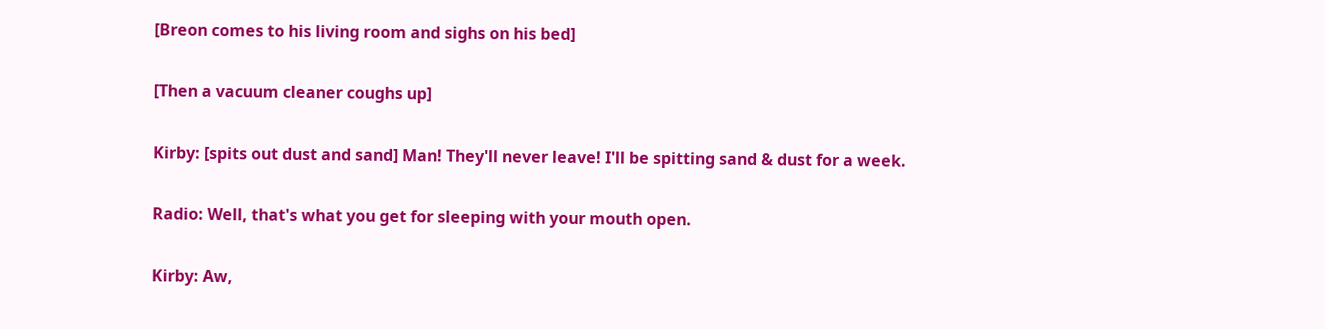[Breon comes to his living room and sighs on his bed]

[Then a vacuum cleaner coughs up]

Kirby: [spits out dust and sand] Man! They'll never leave! I'll be spitting sand & dust for a week.

Radio: Well, that's what you get for sleeping with your mouth open.

Kirby: Aw,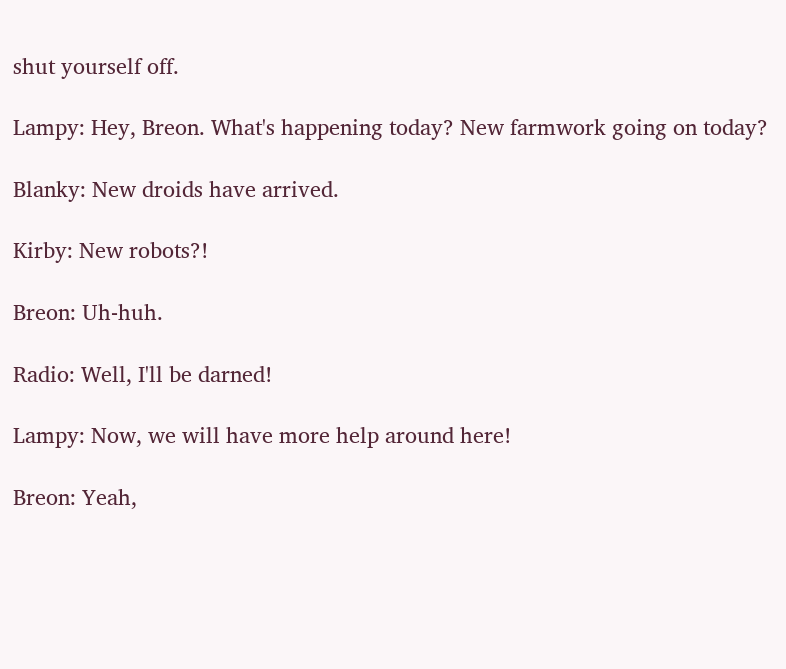shut yourself off.

Lampy: Hey, Breon. What's happening today? New farmwork going on today?

Blanky: New droids have arrived.

Kirby: New robots?!

Breon: Uh-huh.

Radio: Well, I'll be darned!

Lampy: Now, we will have more help around here!

Breon: Yeah,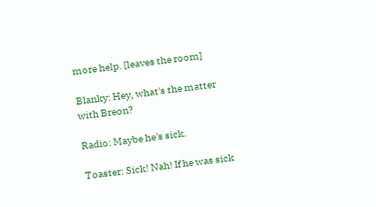more help. [leaves the room]

Blanky: Hey, what's the matter with Breon?

Radio: Maybe he's sick.

Toaster: Sick! Nah! If he was sick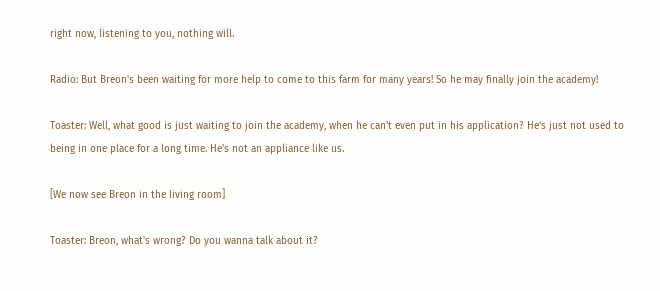right now, listening to you, nothing will.

Radio: But Breon's been waiting for more help to come to this farm for many years! So he may finally join the academy!

Toaster: Well, what good is just waiting to join the academy, when he can't even put in his application? He's just not used to being in one place for a long time. He's not an appliance like us.

[We now see Breon in the living room]

Toaster: Breon, what's wrong? Do you wanna talk about it?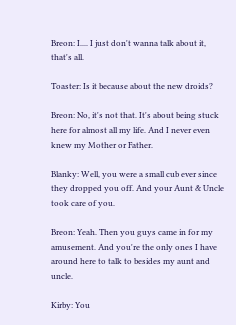Breon: I.... I just don't wanna talk about it, that's all.

Toaster: Is it because about the new droids?

Breon: No, it's not that. It's about being stuck here for almost all my life. And I never even knew my Mother or Father.

Blanky: Well, you were a small cub ever since they dropped you off. And your Aunt & Uncle took care of you.

Breon: Yeah. Then you guys came in for my amusement. And you're the only ones I have around here to talk to besides my aunt and uncle.

Kirby: You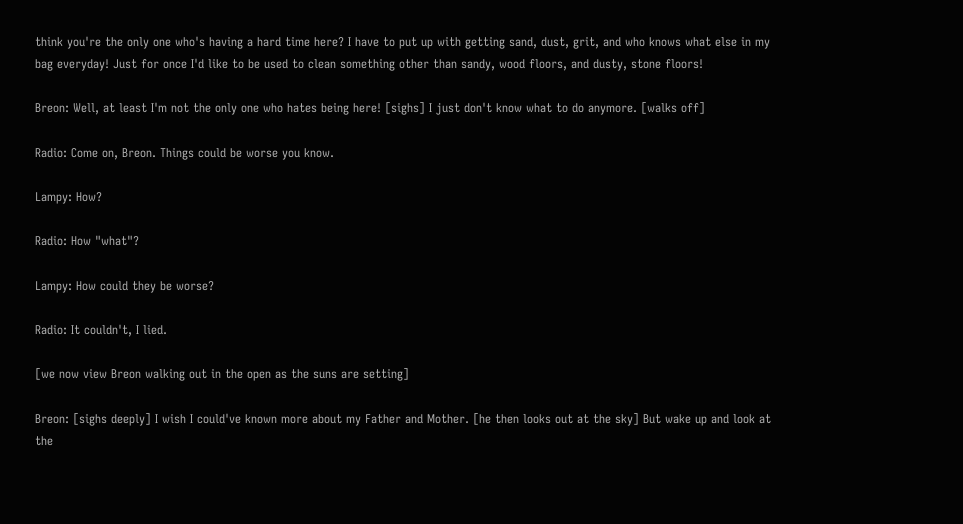think you're the only one who's having a hard time here? I have to put up with getting sand, dust, grit, and who knows what else in my bag everyday! Just for once I'd like to be used to clean something other than sandy, wood floors, and dusty, stone floors!

Breon: Well, at least I'm not the only one who hates being here! [sighs] I just don't know what to do anymore. [walks off]

Radio: Come on, Breon. Things could be worse you know.

Lampy: How?

Radio: How "what"?

Lampy: How could they be worse?

Radio: It couldn't, I lied.

[we now view Breon walking out in the open as the suns are setting]

Breon: [sighs deeply] I wish I could've known more about my Father and Mother. [he then looks out at the sky] But wake up and look at the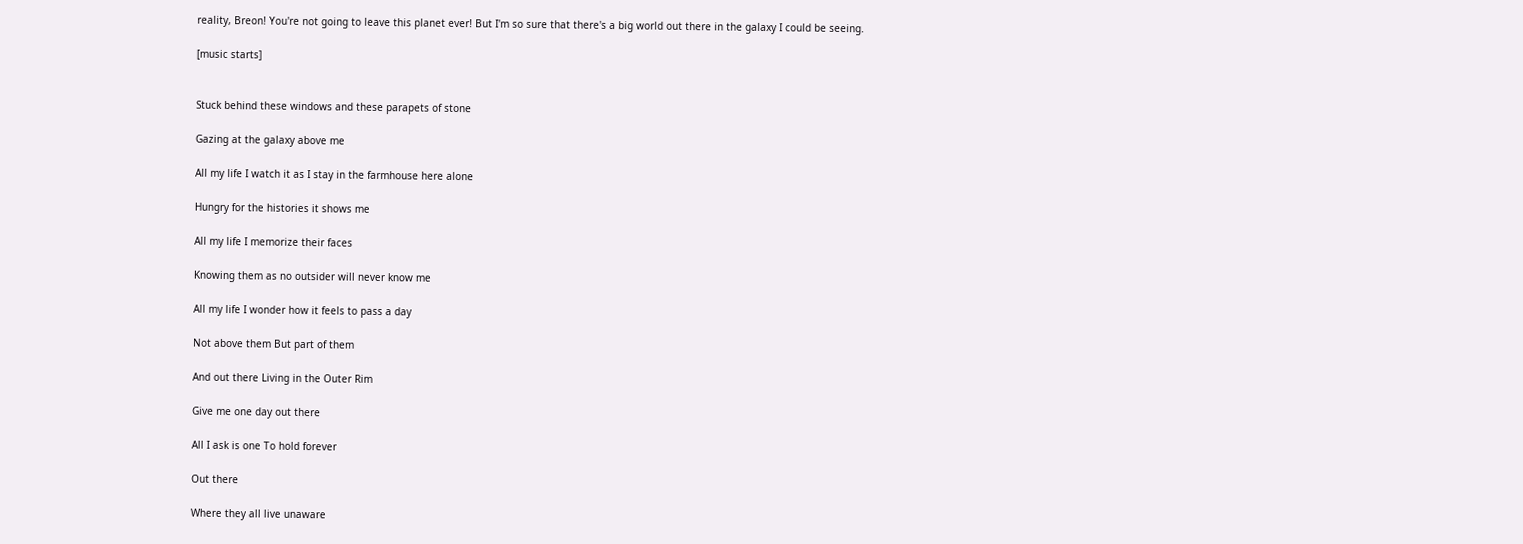reality, Breon! You're not going to leave this planet ever! But I'm so sure that there's a big world out there in the galaxy I could be seeing.

[music starts]


Stuck behind these windows and these parapets of stone

Gazing at the galaxy above me

All my life I watch it as I stay in the farmhouse here alone

Hungry for the histories it shows me

All my life I memorize their faces

Knowing them as no outsider will never know me

All my life I wonder how it feels to pass a day

Not above them But part of them

And out there Living in the Outer Rim

Give me one day out there

All I ask is one To hold forever

Out there

Where they all live unaware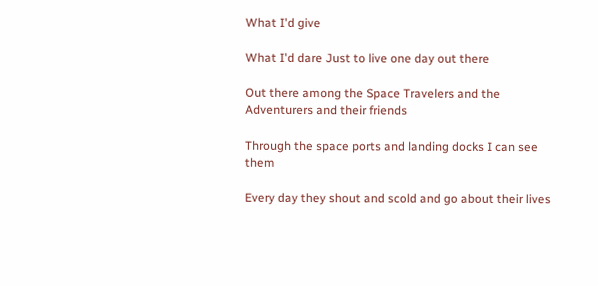What I'd give

What I'd dare Just to live one day out there

Out there among the Space Travelers and the Adventurers and their friends

Through the space ports and landing docks I can see them

Every day they shout and scold and go about their lives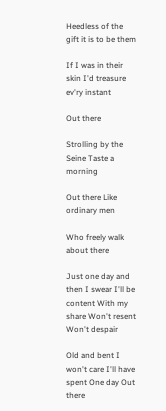Heedless of the gift it is to be them

If I was in their skin I'd treasure ev'ry instant

Out there

Strolling by the Seine Taste a morning

Out there Like ordinary men

Who freely walk about there

Just one day and then I swear I'll be content With my share Won't resent Won't despair

Old and bent I won't care I'll have spent One day Out there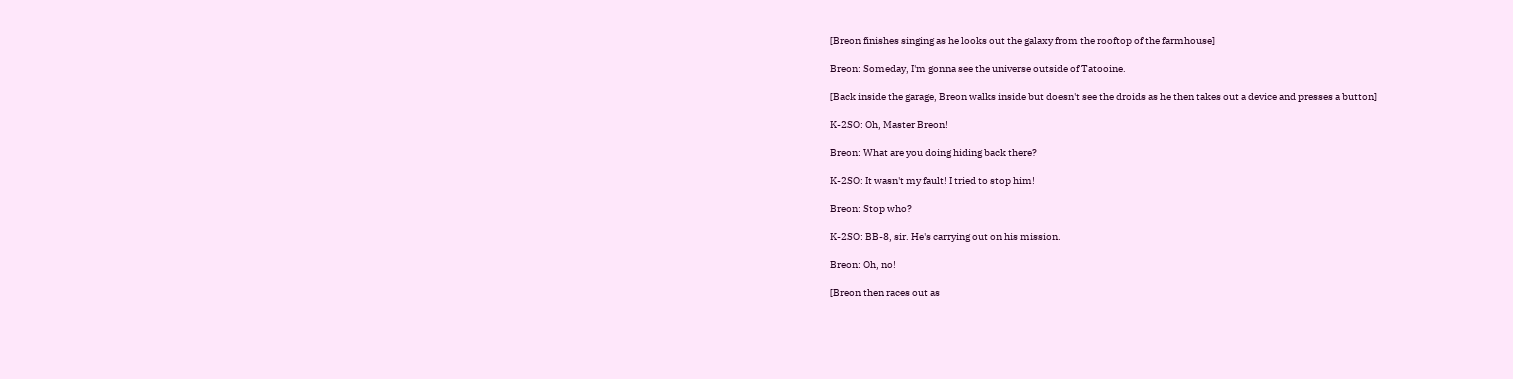[Breon finishes singing as he looks out the galaxy from the rooftop of the farmhouse]

Breon: Someday, I'm gonna see the universe outside of Tatooine.

[Back inside the garage, Breon walks inside but doesn't see the droids as he then takes out a device and presses a button]

K-2SO: Oh, Master Breon!

Breon: What are you doing hiding back there?

K-2SO: It wasn't my fault! I tried to stop him!

Breon: Stop who?

K-2SO: BB-8, sir. He's carrying out on his mission.

Breon: Oh, no!

[Breon then races out as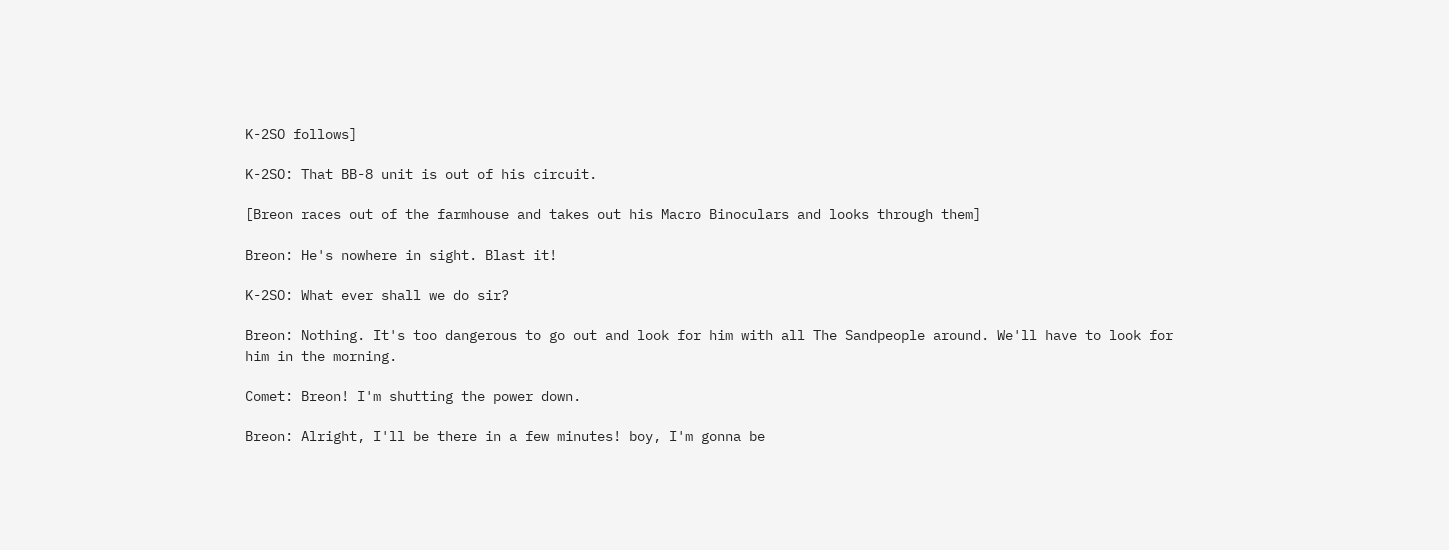K-2SO follows]

K-2SO: That BB-8 unit is out of his circuit.

[Breon races out of the farmhouse and takes out his Macro Binoculars and looks through them]

Breon: He's nowhere in sight. Blast it!

K-2SO: What ever shall we do sir?

Breon: Nothing. It's too dangerous to go out and look for him with all The Sandpeople around. We'll have to look for him in the morning.

Comet: Breon! I'm shutting the power down.

Breon: Alright, I'll be there in a few minutes! boy, I'm gonna be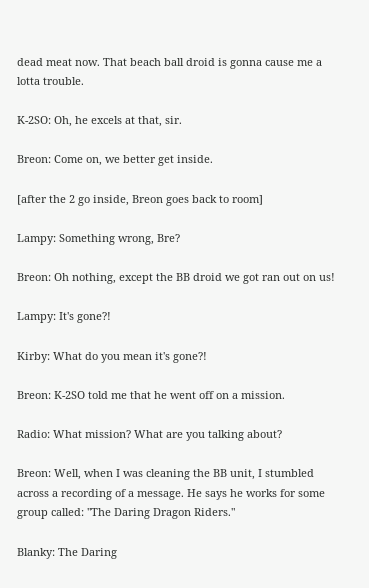dead meat now. That beach ball droid is gonna cause me a lotta trouble.

K-2SO: Oh, he excels at that, sir.

Breon: Come on, we better get inside.

[after the 2 go inside, Breon goes back to room]

Lampy: Something wrong, Bre?

Breon: Oh nothing, except the BB droid we got ran out on us!

Lampy: It's gone?!

Kirby: What do you mean it's gone?!

Breon: K-2SO told me that he went off on a mission.

Radio: What mission? What are you talking about?

Breon: Well, when I was cleaning the BB unit, I stumbled across a recording of a message. He says he works for some group called: "The Daring Dragon Riders."

Blanky: The Daring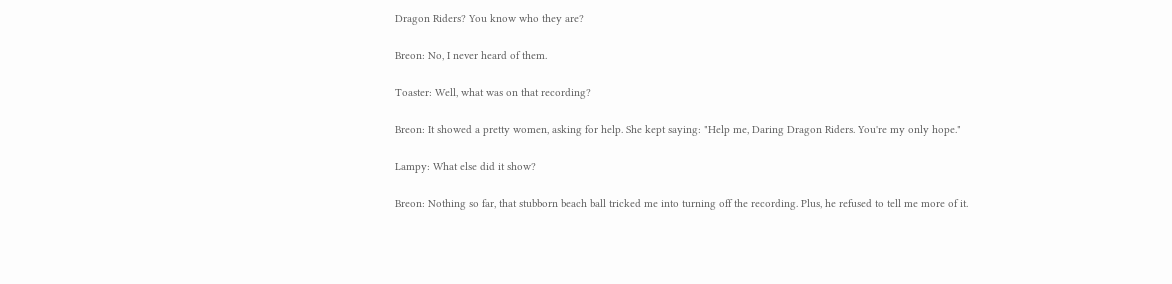Dragon Riders? You know who they are?

Breon: No, I never heard of them.

Toaster: Well, what was on that recording?

Breon: It showed a pretty women, asking for help. She kept saying: "Help me, Daring Dragon Riders. You're my only hope."

Lampy: What else did it show?

Breon: Nothing so far, that stubborn beach ball tricked me into turning off the recording. Plus, he refused to tell me more of it.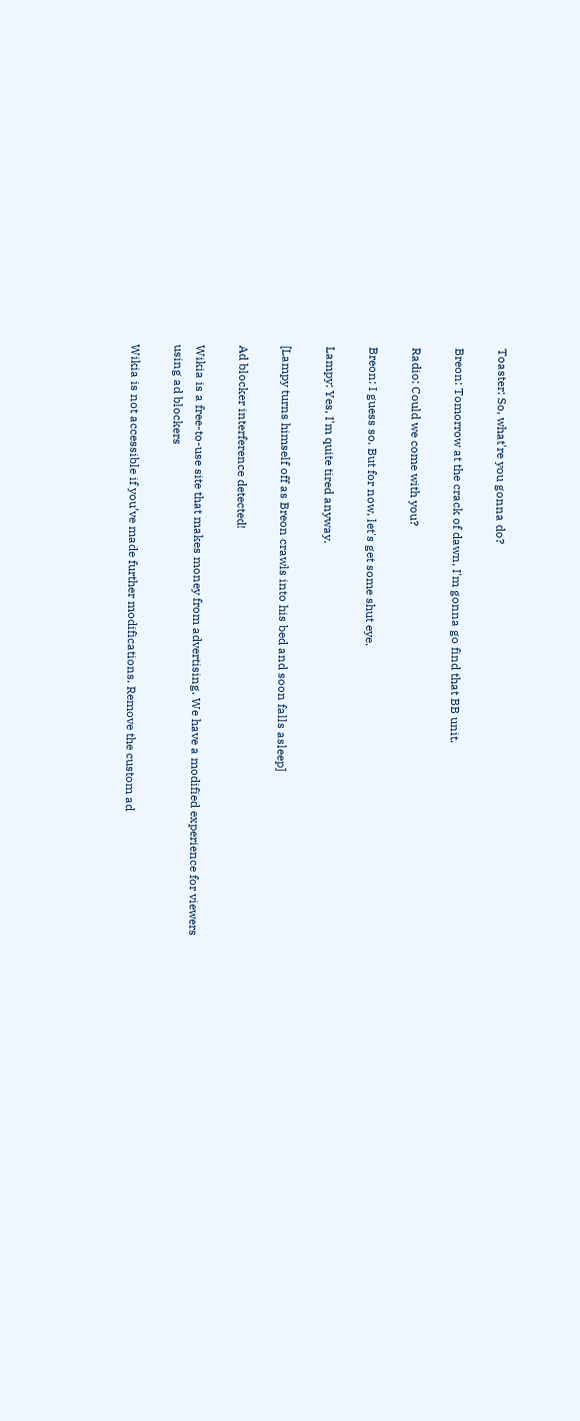Toaster: So, what're you gonna do?

Breon: Tomorrow at the crack of dawn, I'm gonna go find that BB unit.

Radio: Could we come with you?

Breon: I guess so. But for now, let's get some shut eye.

Lampy: Yes, I'm quite tired anyway.

[Lampy turns himself off as Breon crawls into his bed and soon falls asleep]

Ad blocker interference detected!

Wikia is a free-to-use site that makes money from advertising. We have a modified experience for viewers using ad blockers

Wikia is not accessible if you’ve made further modifications. Remove the custom ad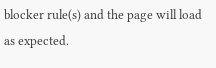blocker rule(s) and the page will load as expected.